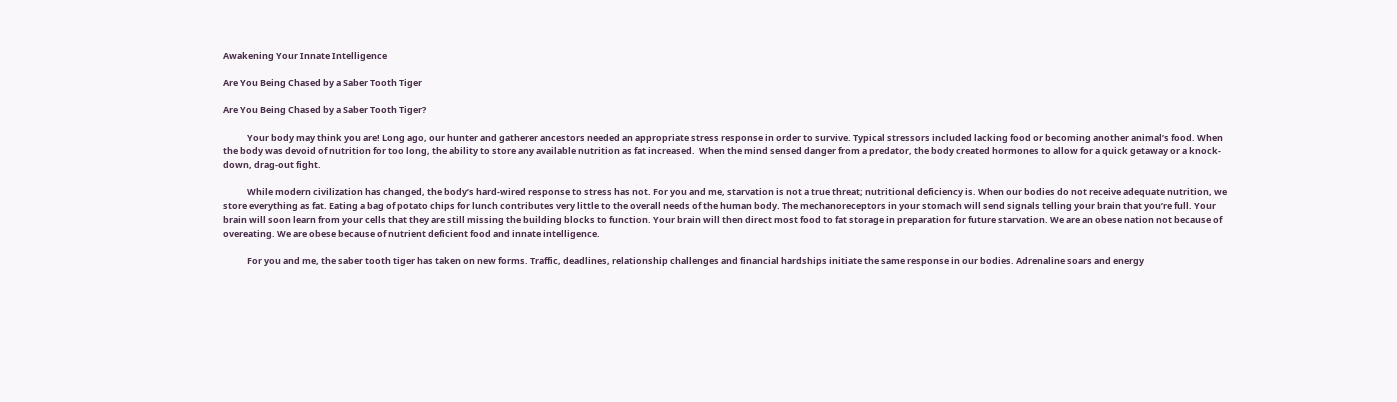Awakening Your Innate Intelligence

Are You Being Chased by a Saber Tooth Tiger

Are You Being Chased by a Saber Tooth Tiger?

            Your body may think you are! Long ago, our hunter and gatherer ancestors needed an appropriate stress response in order to survive. Typical stressors included lacking food or becoming another animal’s food. When the body was devoid of nutrition for too long, the ability to store any available nutrition as fat increased.  When the mind sensed danger from a predator, the body created hormones to allow for a quick getaway or a knock-down, drag-out fight.

            While modern civilization has changed, the body’s hard-wired response to stress has not. For you and me, starvation is not a true threat; nutritional deficiency is. When our bodies do not receive adequate nutrition, we store everything as fat. Eating a bag of potato chips for lunch contributes very little to the overall needs of the human body. The mechanoreceptors in your stomach will send signals telling your brain that you’re full. Your brain will soon learn from your cells that they are still missing the building blocks to function. Your brain will then direct most food to fat storage in preparation for future starvation. We are an obese nation not because of overeating. We are obese because of nutrient deficient food and innate intelligence.

            For you and me, the saber tooth tiger has taken on new forms. Traffic, deadlines, relationship challenges and financial hardships initiate the same response in our bodies. Adrenaline soars and energy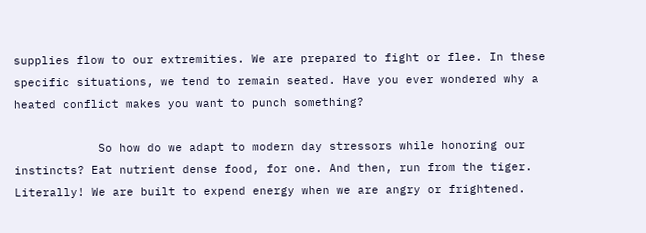supplies flow to our extremities. We are prepared to fight or flee. In these specific situations, we tend to remain seated. Have you ever wondered why a heated conflict makes you want to punch something?

            So how do we adapt to modern day stressors while honoring our instincts? Eat nutrient dense food, for one. And then, run from the tiger. Literally! We are built to expend energy when we are angry or frightened.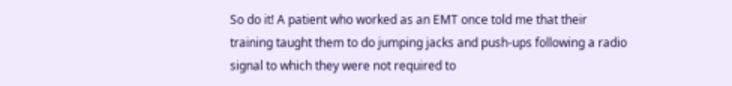So do it! A patient who worked as an EMT once told me that their training taught them to do jumping jacks and push-ups following a radio signal to which they were not required to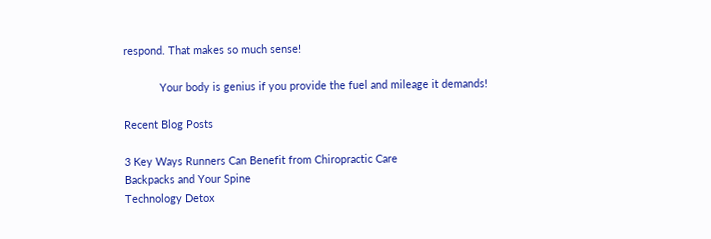respond. That makes so much sense!

            Your body is genius if you provide the fuel and mileage it demands!

Recent Blog Posts

3 Key Ways Runners Can Benefit from Chiropractic Care
Backpacks and Your Spine
Technology Detox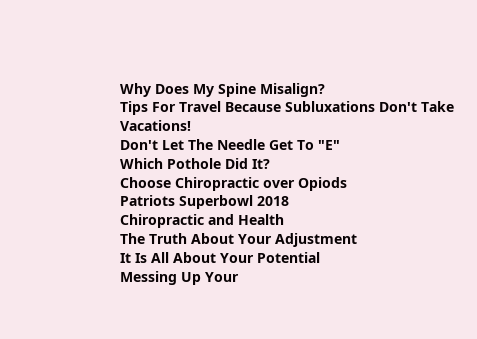Why Does My Spine Misalign?
Tips For Travel Because Subluxations Don't Take Vacations!
Don't Let The Needle Get To "E"
Which Pothole Did It?
Choose Chiropractic over Opiods
Patriots Superbowl 2018
Chiropractic and Health
The Truth About Your Adjustment
It Is All About Your Potential
Messing Up Your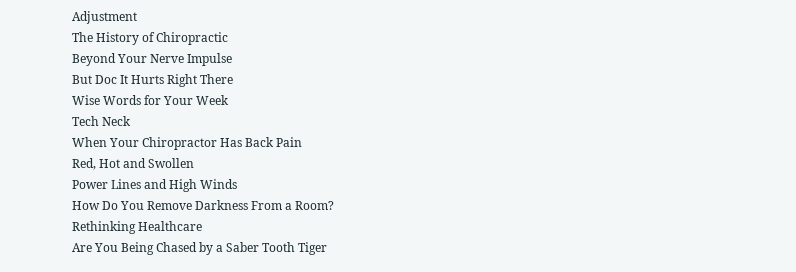Adjustment
The History of Chiropractic
Beyond Your Nerve Impulse
But Doc It Hurts Right There
Wise Words for Your Week
Tech Neck
When Your Chiropractor Has Back Pain
Red, Hot and Swollen
Power Lines and High Winds
How Do You Remove Darkness From a Room?
Rethinking Healthcare
Are You Being Chased by a Saber Tooth Tiger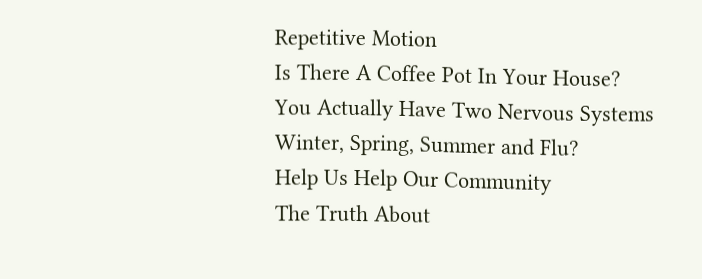Repetitive Motion
Is There A Coffee Pot In Your House?
You Actually Have Two Nervous Systems
Winter, Spring, Summer and Flu?
Help Us Help Our Community
The Truth About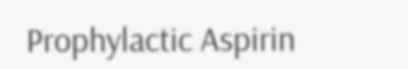Prophylactic Aspirin